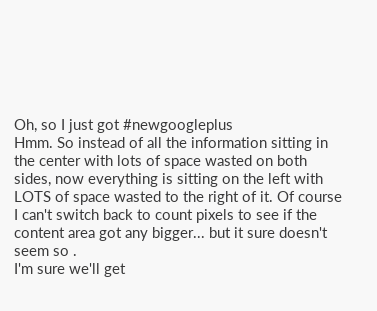Oh, so I just got #newgoogleplus
Hmm. So instead of all the information sitting in the center with lots of space wasted on both sides, now everything is sitting on the left with LOTS of space wasted to the right of it. Of course I can't switch back to count pixels to see if the content area got any bigger... but it sure doesn't seem so .
I'm sure we'll get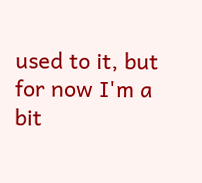used to it, but for now I'm a bit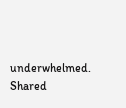underwhelmed.
Shared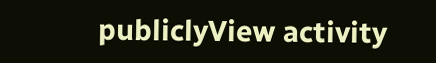publiclyView activity